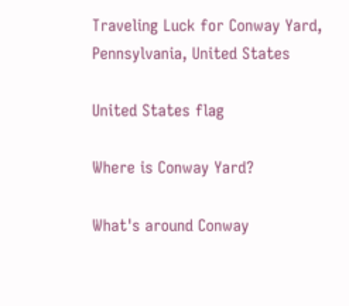Traveling Luck for Conway Yard, Pennsylvania, United States

United States flag

Where is Conway Yard?

What's around Conway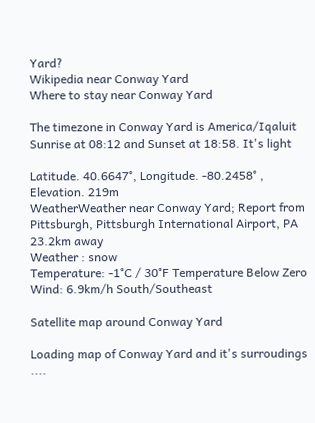Yard?
Wikipedia near Conway Yard
Where to stay near Conway Yard

The timezone in Conway Yard is America/Iqaluit
Sunrise at 08:12 and Sunset at 18:58. It's light

Latitude. 40.6647°, Longitude. -80.2458° , Elevation. 219m
WeatherWeather near Conway Yard; Report from Pittsburgh, Pittsburgh International Airport, PA 23.2km away
Weather : snow
Temperature: -1°C / 30°F Temperature Below Zero
Wind: 6.9km/h South/Southeast

Satellite map around Conway Yard

Loading map of Conway Yard and it's surroudings ....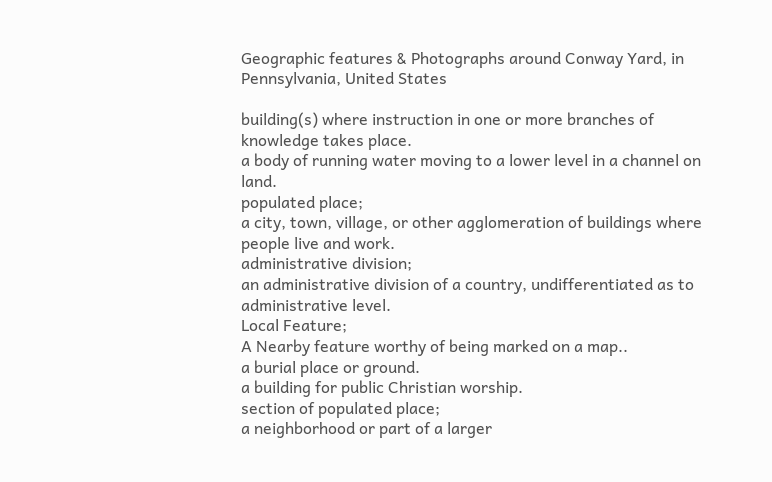Geographic features & Photographs around Conway Yard, in Pennsylvania, United States

building(s) where instruction in one or more branches of knowledge takes place.
a body of running water moving to a lower level in a channel on land.
populated place;
a city, town, village, or other agglomeration of buildings where people live and work.
administrative division;
an administrative division of a country, undifferentiated as to administrative level.
Local Feature;
A Nearby feature worthy of being marked on a map..
a burial place or ground.
a building for public Christian worship.
section of populated place;
a neighborhood or part of a larger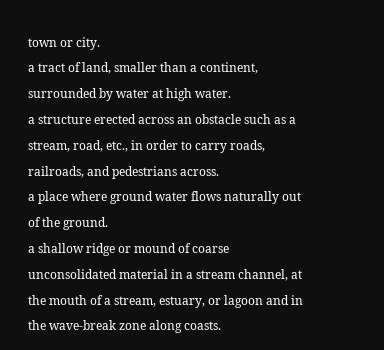town or city.
a tract of land, smaller than a continent, surrounded by water at high water.
a structure erected across an obstacle such as a stream, road, etc., in order to carry roads, railroads, and pedestrians across.
a place where ground water flows naturally out of the ground.
a shallow ridge or mound of coarse unconsolidated material in a stream channel, at the mouth of a stream, estuary, or lagoon and in the wave-break zone along coasts.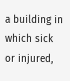a building in which sick or injured,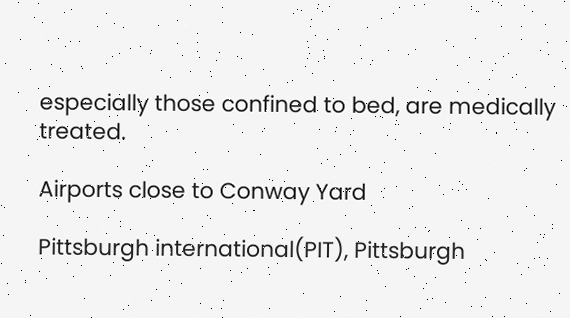especially those confined to bed, are medically treated.

Airports close to Conway Yard

Pittsburgh international(PIT), Pittsburgh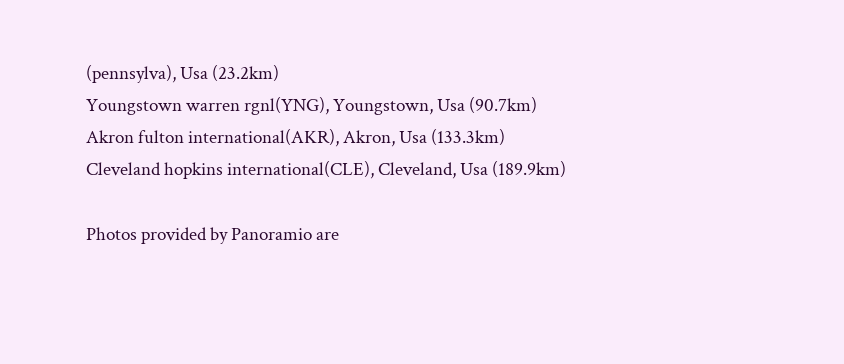(pennsylva), Usa (23.2km)
Youngstown warren rgnl(YNG), Youngstown, Usa (90.7km)
Akron fulton international(AKR), Akron, Usa (133.3km)
Cleveland hopkins international(CLE), Cleveland, Usa (189.9km)

Photos provided by Panoramio are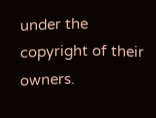under the copyright of their owners.